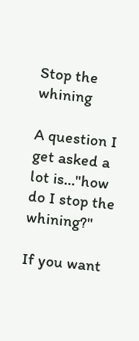Stop the whining

A question I get asked a lot is…"how do I stop the whining?"

If you want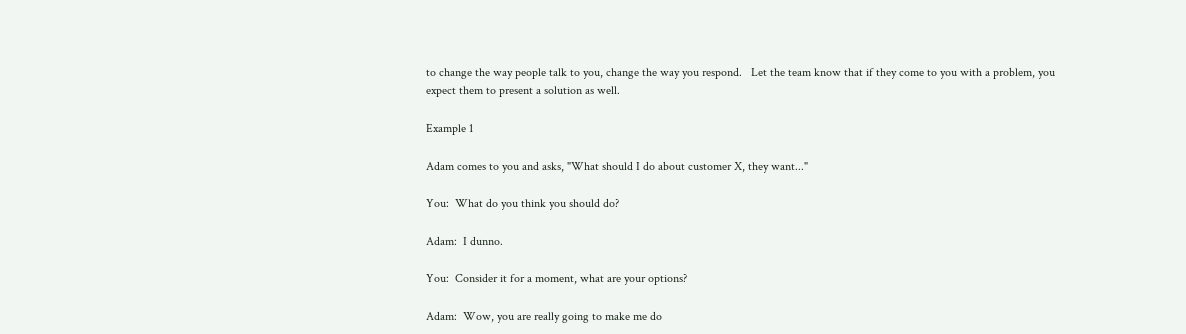to change the way people talk to you, change the way you respond.   Let the team know that if they come to you with a problem, you expect them to present a solution as well.

Example 1

Adam comes to you and asks, "What should I do about customer X, they want..."

You:  What do you think you should do?

Adam:  I dunno.

You:  Consider it for a moment, what are your options?

Adam:  Wow, you are really going to make me do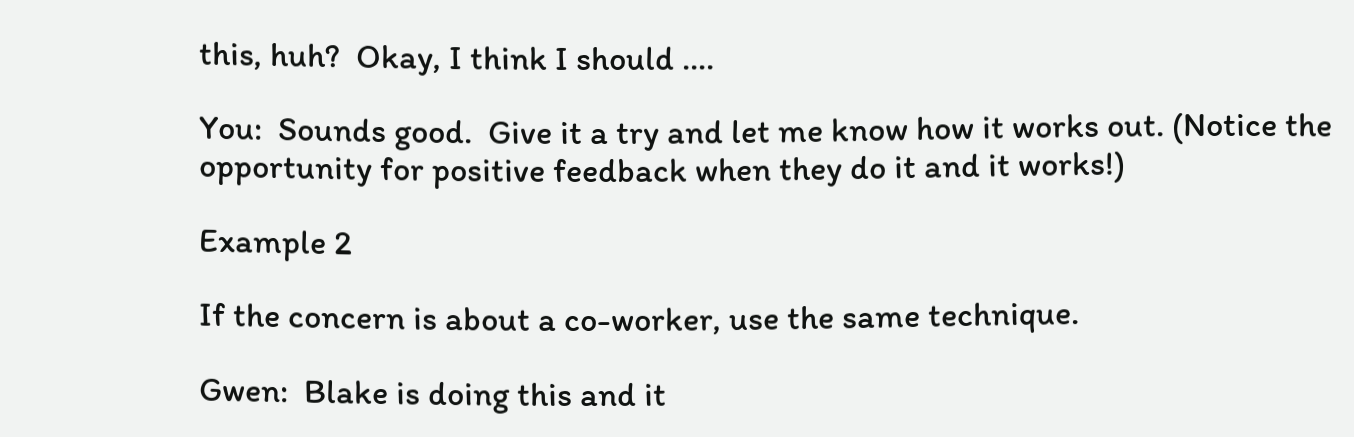this, huh?  Okay, I think I should ….

You:  Sounds good.  Give it a try and let me know how it works out. (Notice the opportunity for positive feedback when they do it and it works!)

Example 2

If the concern is about a co-worker, use the same technique.

Gwen:  Blake is doing this and it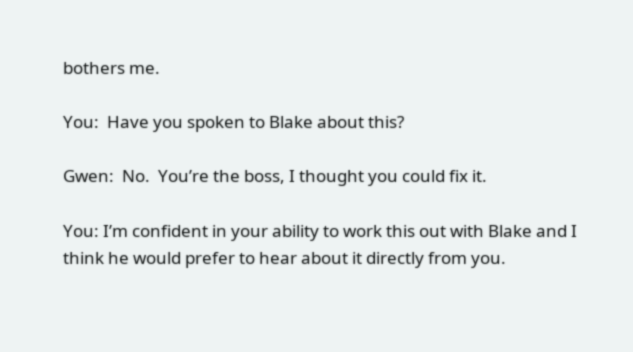bothers me.

You:  Have you spoken to Blake about this?

Gwen:  No.  You’re the boss, I thought you could fix it.

You: I’m confident in your ability to work this out with Blake and I think he would prefer to hear about it directly from you.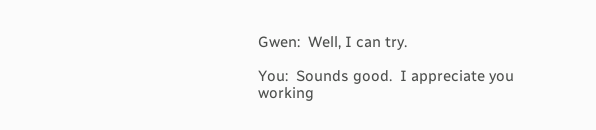Gwen:  Well, I can try.

You:  Sounds good.  I appreciate you working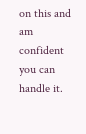on this and am confident you can handle it.